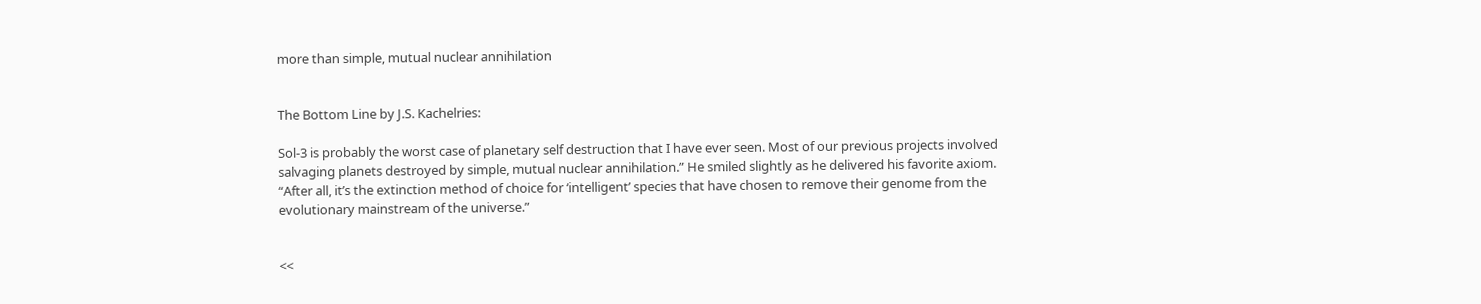more than simple, mutual nuclear annihilation


The Bottom Line by J.S. Kachelries:

Sol-3 is probably the worst case of planetary self destruction that I have ever seen. Most of our previous projects involved salvaging planets destroyed by simple, mutual nuclear annihilation.” He smiled slightly as he delivered his favorite axiom. “After all, it’s the extinction method of choice for ‘intelligent’ species that have chosen to remove their genome from the evolutionary mainstream of the universe.”


<<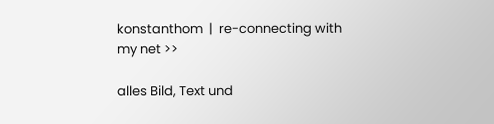konstanthom  |  re-connecting with my net >>

alles Bild, Text und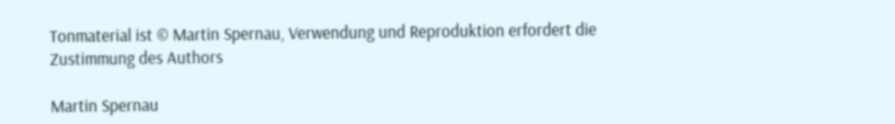Tonmaterial ist © Martin Spernau, Verwendung und Reproduktion erfordert die Zustimmung des Authors

Martin Spernau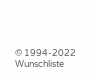© 1994-2022 Wunschliste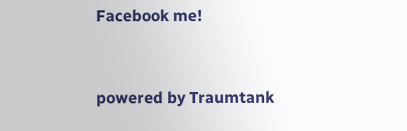Facebook me!


powered by Traumtank